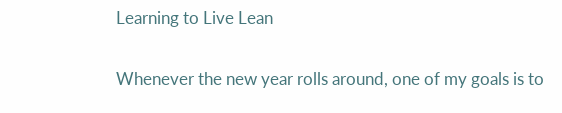Learning to Live Lean

Whenever the new year rolls around, one of my goals is to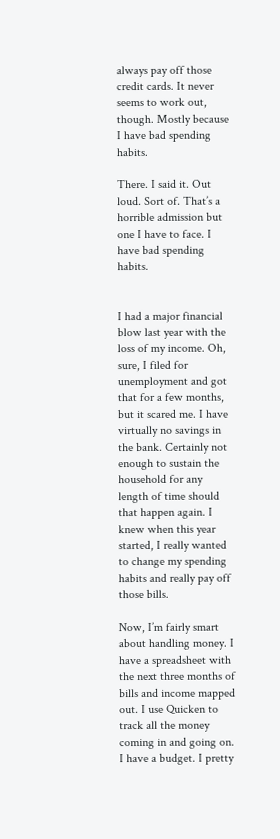always pay off those credit cards. It never seems to work out, though. Mostly because I have bad spending habits.

There. I said it. Out loud. Sort of. That’s a horrible admission but one I have to face. I have bad spending habits.


I had a major financial blow last year with the loss of my income. Oh, sure, I filed for unemployment and got that for a few months, but it scared me. I have virtually no savings in the bank. Certainly not enough to sustain the household for any length of time should that happen again. I knew when this year started, I really wanted to change my spending habits and really pay off those bills.

Now, I’m fairly smart about handling money. I have a spreadsheet with the next three months of bills and income mapped out. I use Quicken to track all the money coming in and going on. I have a budget. I pretty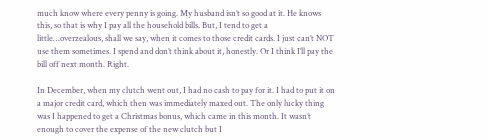much know where every penny is going. My husband isn’t so good at it. He knows this, so that is why I pay all the household bills. But, I tend to get a little…overzealous, shall we say, when it comes to those credit cards. I just can’t NOT use them sometimes. I spend and don’t think about it, honestly. Or I think I’ll pay the bill off next month. Right.

In December, when my clutch went out, I had no cash to pay for it. I had to put it on a major credit card, which then was immediately maxed out. The only lucky thing was I happened to get a Christmas bonus, which came in this month. It wasn’t enough to cover the expense of the new clutch but I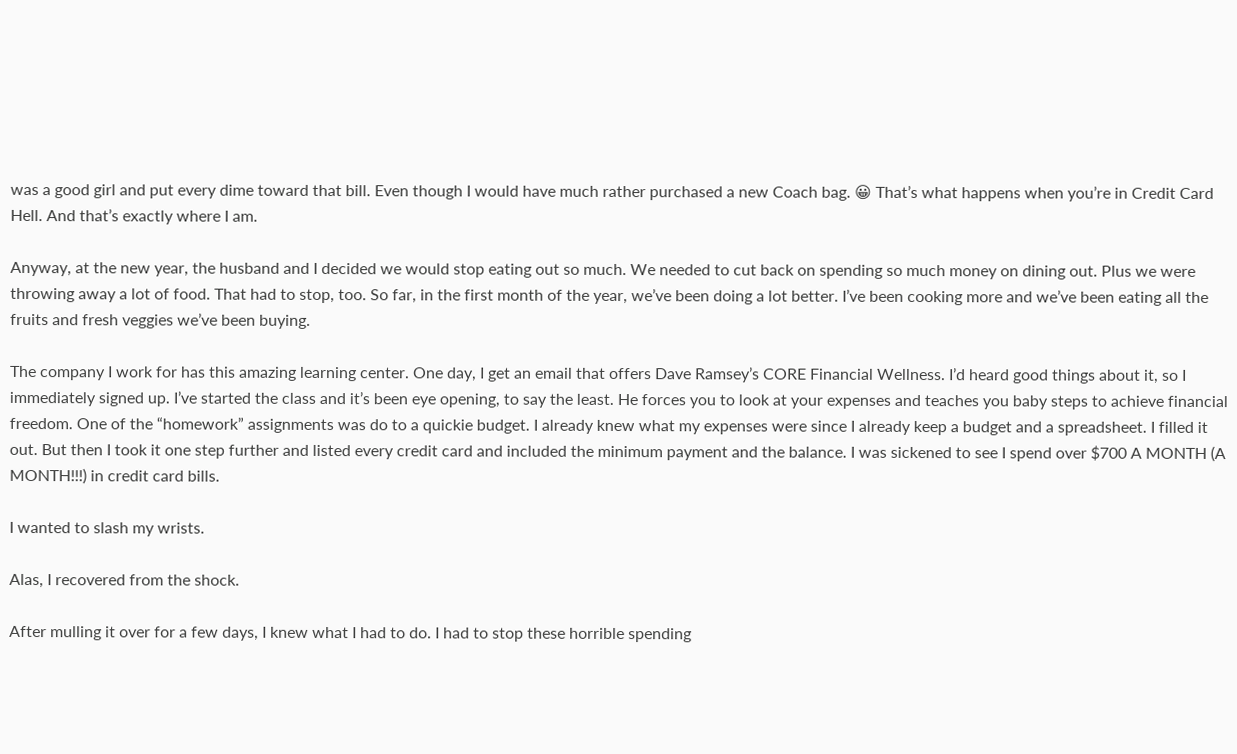was a good girl and put every dime toward that bill. Even though I would have much rather purchased a new Coach bag. 😀 That’s what happens when you’re in Credit Card Hell. And that’s exactly where I am.

Anyway, at the new year, the husband and I decided we would stop eating out so much. We needed to cut back on spending so much money on dining out. Plus we were throwing away a lot of food. That had to stop, too. So far, in the first month of the year, we’ve been doing a lot better. I’ve been cooking more and we’ve been eating all the fruits and fresh veggies we’ve been buying.

The company I work for has this amazing learning center. One day, I get an email that offers Dave Ramsey’s CORE Financial Wellness. I’d heard good things about it, so I immediately signed up. I’ve started the class and it’s been eye opening, to say the least. He forces you to look at your expenses and teaches you baby steps to achieve financial freedom. One of the “homework” assignments was do to a quickie budget. I already knew what my expenses were since I already keep a budget and a spreadsheet. I filled it out. But then I took it one step further and listed every credit card and included the minimum payment and the balance. I was sickened to see I spend over $700 A MONTH (A MONTH!!!) in credit card bills.

I wanted to slash my wrists.

Alas, I recovered from the shock.

After mulling it over for a few days, I knew what I had to do. I had to stop these horrible spending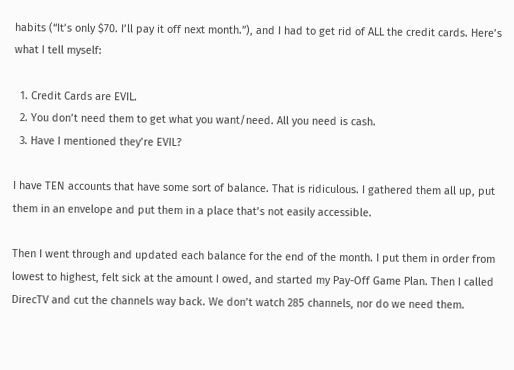habits (“It’s only $70. I’ll pay it off next month.”), and I had to get rid of ALL the credit cards. Here’s what I tell myself:

  1. Credit Cards are EVIL.
  2. You don’t need them to get what you want/need. All you need is cash.
  3. Have I mentioned they’re EVIL?

I have TEN accounts that have some sort of balance. That is ridiculous. I gathered them all up, put them in an envelope and put them in a place that’s not easily accessible.

Then I went through and updated each balance for the end of the month. I put them in order from lowest to highest, felt sick at the amount I owed, and started my Pay-Off Game Plan. Then I called DirecTV and cut the channels way back. We don’t watch 285 channels, nor do we need them.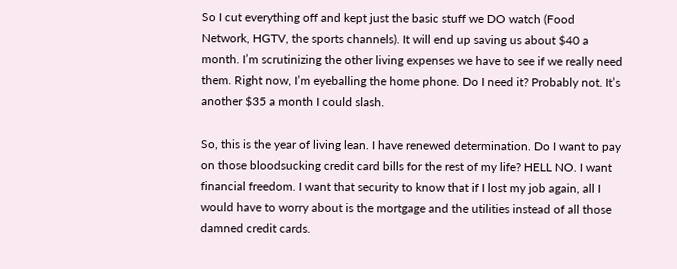So I cut everything off and kept just the basic stuff we DO watch (Food Network, HGTV, the sports channels). It will end up saving us about $40 a month. I’m scrutinizing the other living expenses we have to see if we really need them. Right now, I’m eyeballing the home phone. Do I need it? Probably not. It’s another $35 a month I could slash.

So, this is the year of living lean. I have renewed determination. Do I want to pay on those bloodsucking credit card bills for the rest of my life? HELL NO. I want financial freedom. I want that security to know that if I lost my job again, all I would have to worry about is the mortgage and the utilities instead of all those damned credit cards.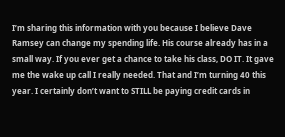I’m sharing this information with you because I believe Dave Ramsey can change my spending life. His course already has in a small way. If you ever get a chance to take his class, DO IT. It gave me the wake up call I really needed. That and I’m turning 40 this year. I certainly don’t want to STILL be paying credit cards in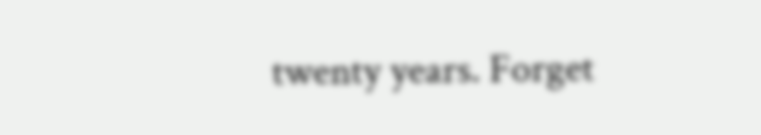twenty years. Forget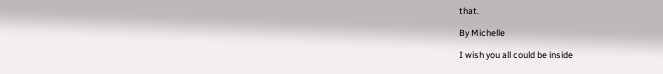that.

By Michelle

I wish you all could be inside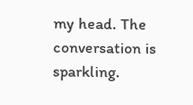my head. The conversation is sparkling.